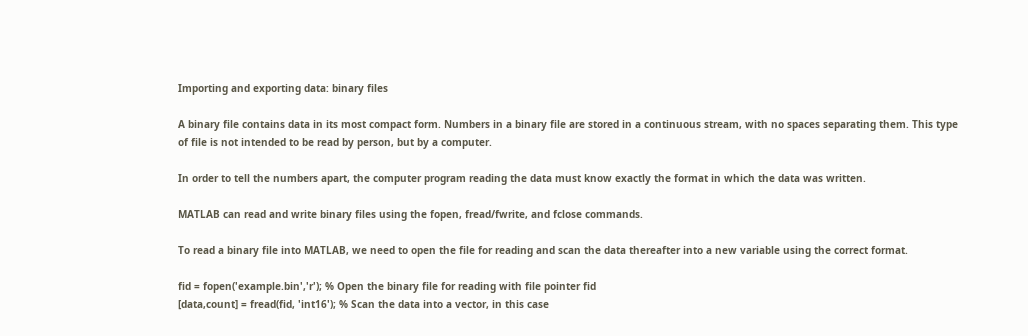Importing and exporting data: binary files

A binary file contains data in its most compact form. Numbers in a binary file are stored in a continuous stream, with no spaces separating them. This type of file is not intended to be read by person, but by a computer.

In order to tell the numbers apart, the computer program reading the data must know exactly the format in which the data was written.

MATLAB can read and write binary files using the fopen, fread/fwrite, and fclose commands.

To read a binary file into MATLAB, we need to open the file for reading and scan the data thereafter into a new variable using the correct format.

fid = fopen('example.bin','r'); % Open the binary file for reading with file pointer fid
[data,count] = fread(fid, 'int16'); % Scan the data into a vector, in this case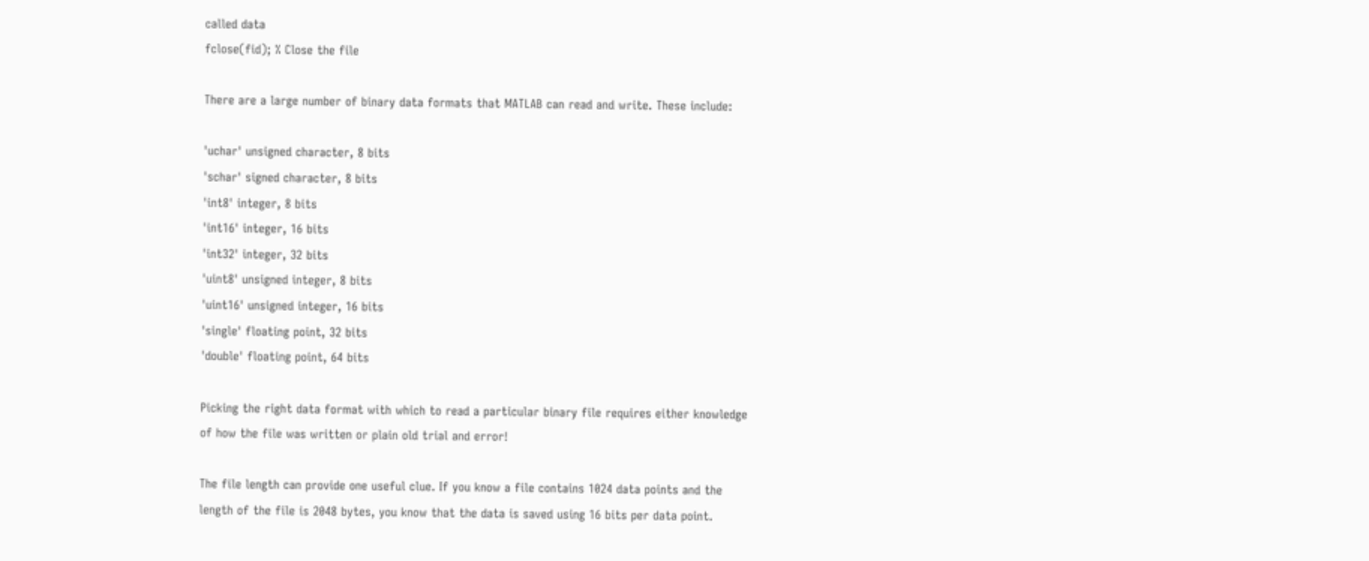called data
fclose(fid); % Close the file

There are a large number of binary data formats that MATLAB can read and write. These include:

'uchar' unsigned character, 8 bits
'schar' signed character, 8 bits
'int8' integer, 8 bits
'int16' integer, 16 bits
'int32' integer, 32 bits
'uint8' unsigned integer, 8 bits
'uint16' unsigned integer, 16 bits
'single' floating point, 32 bits
'double' floating point, 64 bits

Picking the right data format with which to read a particular binary file requires either knowledge of how the file was written or plain old trial and error!

The file length can provide one useful clue. If you know a file contains 1024 data points and the length of the file is 2048 bytes, you know that the data is saved using 16 bits per data point.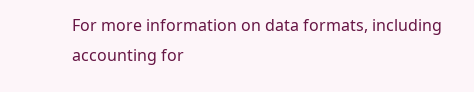For more information on data formats, including accounting for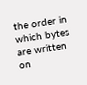the order in which bytes are written on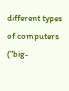different types of computers ("big-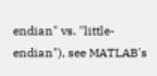endian" vs. "little-endian"), see MATLAB's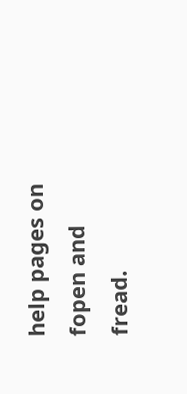help pages on fopen and fread.